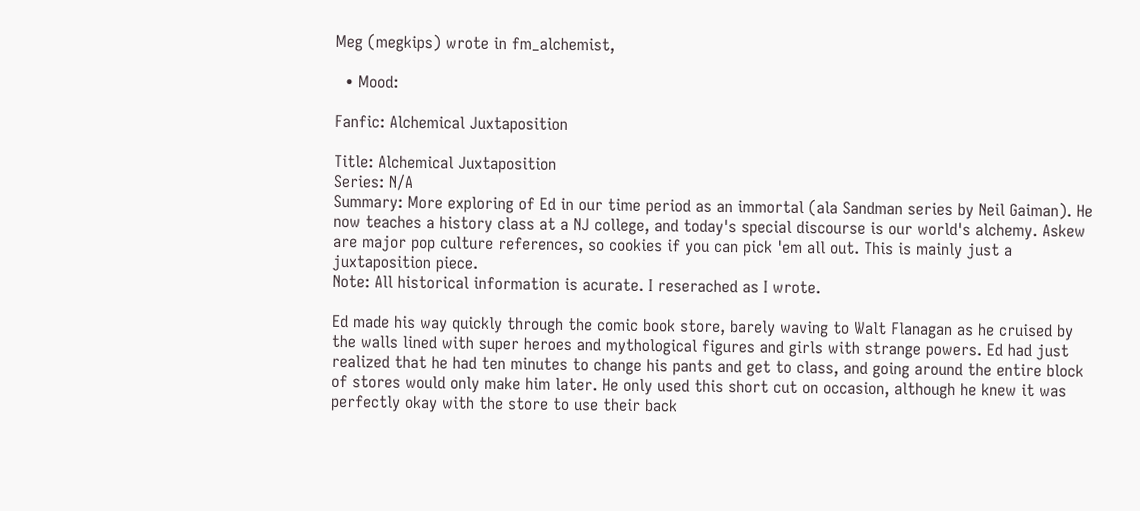Meg (megkips) wrote in fm_alchemist,

  • Mood:

Fanfic: Alchemical Juxtaposition

Title: Alchemical Juxtaposition
Series: N/A
Summary: More exploring of Ed in our time period as an immortal (ala Sandman series by Neil Gaiman). He now teaches a history class at a NJ college, and today's special discourse is our world's alchemy. Askew are major pop culture references, so cookies if you can pick 'em all out. This is mainly just a juxtaposition piece.
Note: All historical information is acurate. I reserached as I wrote.

Ed made his way quickly through the comic book store, barely waving to Walt Flanagan as he cruised by the walls lined with super heroes and mythological figures and girls with strange powers. Ed had just realized that he had ten minutes to change his pants and get to class, and going around the entire block of stores would only make him later. He only used this short cut on occasion, although he knew it was perfectly okay with the store to use their back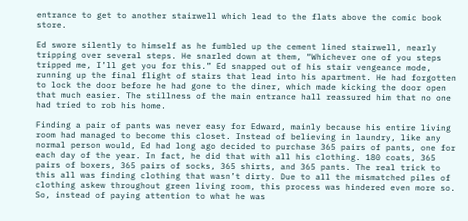entrance to get to another stairwell which lead to the flats above the comic book store.

Ed swore silently to himself as he fumbled up the cement lined stairwell, nearly tripping over several steps. He snarled down at them, “Whichever one of you steps tripped me, I’ll get you for this.” Ed snapped out of his stair vengeance mode, running up the final flight of stairs that lead into his apartment. He had forgotten to lock the door before he had gone to the diner, which made kicking the door open that much easier. The stillness of the main entrance hall reassured him that no one had tried to rob his home.

Finding a pair of pants was never easy for Edward, mainly because his entire living room had managed to become this closet. Instead of believing in laundry, like any normal person would, Ed had long ago decided to purchase 365 pairs of pants, one for each day of the year. In fact, he did that with all his clothing. 180 coats, 365 pairs of boxers, 365 pairs of socks, 365 shirts, and 365 pants. The real trick to this all was finding clothing that wasn’t dirty. Due to all the mismatched piles of clothing askew throughout green living room, this process was hindered even more so. So, instead of paying attention to what he was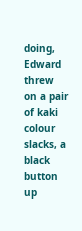doing, Edward threw on a pair of kaki colour slacks, a black button up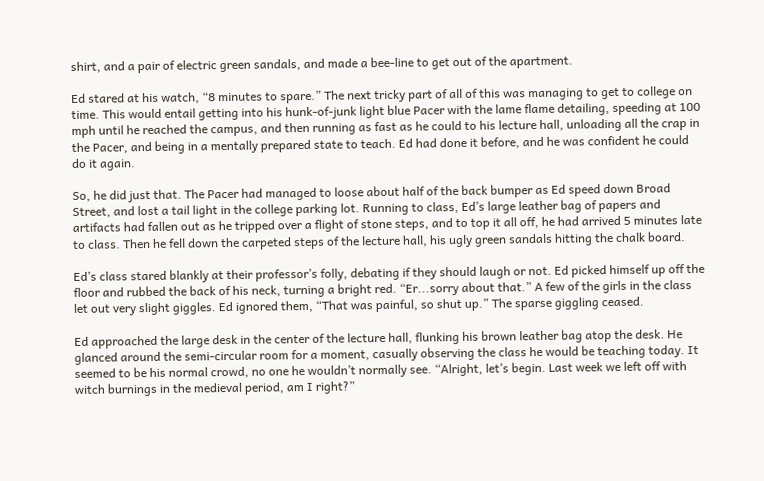shirt, and a pair of electric green sandals, and made a bee-line to get out of the apartment.

Ed stared at his watch, “8 minutes to spare.” The next tricky part of all of this was managing to get to college on time. This would entail getting into his hunk-of-junk light blue Pacer with the lame flame detailing, speeding at 100 mph until he reached the campus, and then running as fast as he could to his lecture hall, unloading all the crap in the Pacer, and being in a mentally prepared state to teach. Ed had done it before, and he was confident he could do it again.

So, he did just that. The Pacer had managed to loose about half of the back bumper as Ed speed down Broad Street, and lost a tail light in the college parking lot. Running to class, Ed’s large leather bag of papers and artifacts had fallen out as he tripped over a flight of stone steps, and to top it all off, he had arrived 5 minutes late to class. Then he fell down the carpeted steps of the lecture hall, his ugly green sandals hitting the chalk board.

Ed’s class stared blankly at their professor’s folly, debating if they should laugh or not. Ed picked himself up off the floor and rubbed the back of his neck, turning a bright red. “Er...sorry about that.” A few of the girls in the class let out very slight giggles. Ed ignored them, “That was painful, so shut up.” The sparse giggling ceased.

Ed approached the large desk in the center of the lecture hall, flunking his brown leather bag atop the desk. He glanced around the semi-circular room for a moment, casually observing the class he would be teaching today. It seemed to be his normal crowd, no one he wouldn’t normally see. “Alright, let’s begin. Last week we left off with witch burnings in the medieval period, am I right?”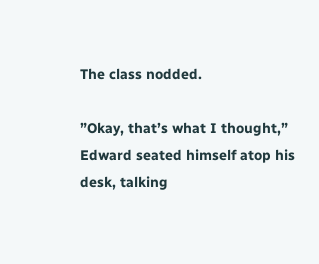The class nodded.

”Okay, that’s what I thought,” Edward seated himself atop his desk, talking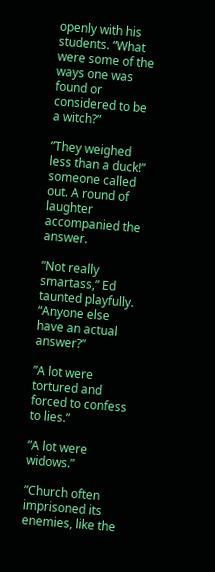openly with his students. “What were some of the ways one was found or considered to be a witch?”

”They weighed less than a duck!” someone called out. A round of laughter accompanied the answer.

”Not really smartass,” Ed taunted playfully. “Anyone else have an actual answer?”

”A lot were tortured and forced to confess to lies.”

”A lot were widows.”

”Church often imprisoned its enemies, like the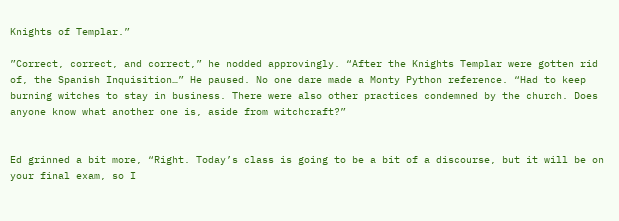Knights of Templar.”

”Correct, correct, and correct,” he nodded approvingly. “After the Knights Templar were gotten rid of, the Spanish Inquisition…” He paused. No one dare made a Monty Python reference. “Had to keep burning witches to stay in business. There were also other practices condemned by the church. Does anyone know what another one is, aside from witchcraft?”


Ed grinned a bit more, “Right. Today’s class is going to be a bit of a discourse, but it will be on your final exam, so I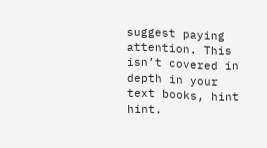suggest paying attention. This isn’t covered in depth in your text books, hint hint.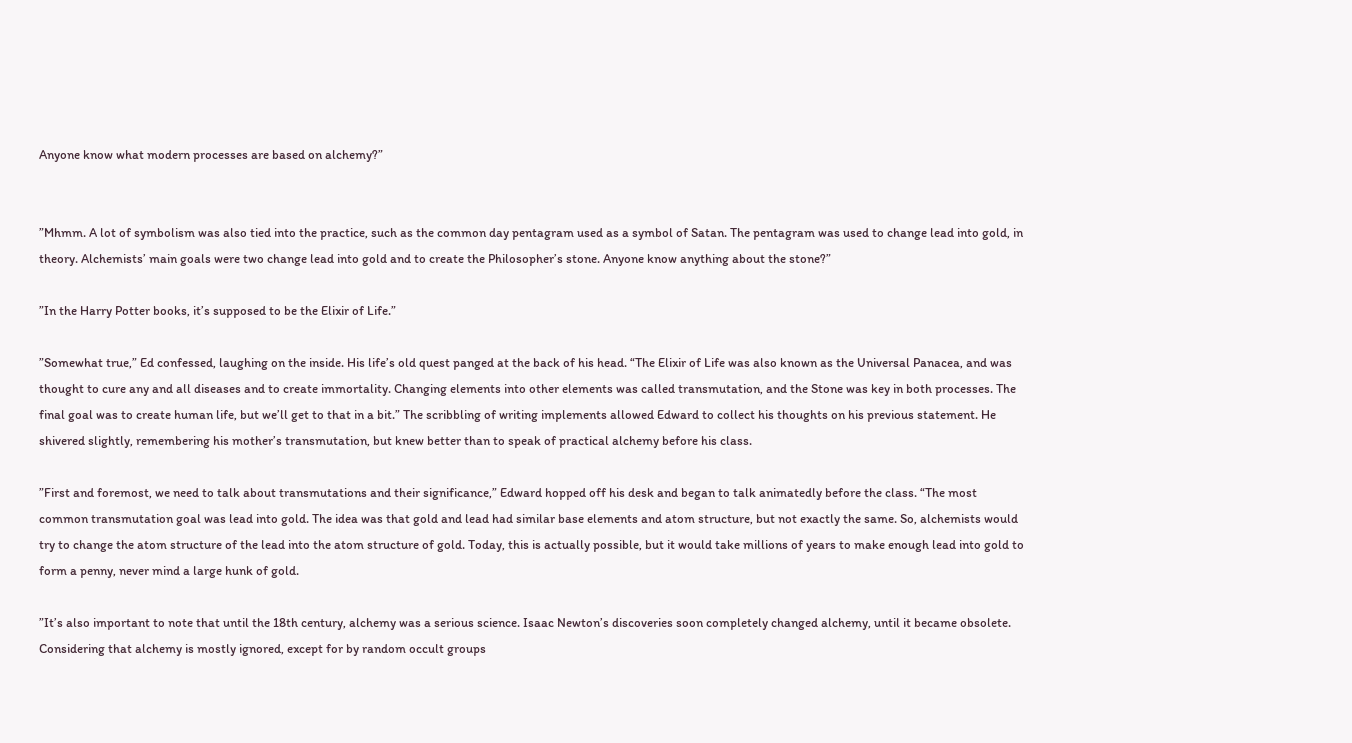Anyone know what modern processes are based on alchemy?”


”Mhmm. A lot of symbolism was also tied into the practice, such as the common day pentagram used as a symbol of Satan. The pentagram was used to change lead into gold, in theory. Alchemists’ main goals were two change lead into gold and to create the Philosopher’s stone. Anyone know anything about the stone?”

”In the Harry Potter books, it’s supposed to be the Elixir of Life.”

”Somewhat true,” Ed confessed, laughing on the inside. His life’s old quest panged at the back of his head. “The Elixir of Life was also known as the Universal Panacea, and was thought to cure any and all diseases and to create immortality. Changing elements into other elements was called transmutation, and the Stone was key in both processes. The final goal was to create human life, but we’ll get to that in a bit.” The scribbling of writing implements allowed Edward to collect his thoughts on his previous statement. He shivered slightly, remembering his mother’s transmutation, but knew better than to speak of practical alchemy before his class.

”First and foremost, we need to talk about transmutations and their significance,” Edward hopped off his desk and began to talk animatedly before the class. “The most common transmutation goal was lead into gold. The idea was that gold and lead had similar base elements and atom structure, but not exactly the same. So, alchemists would try to change the atom structure of the lead into the atom structure of gold. Today, this is actually possible, but it would take millions of years to make enough lead into gold to form a penny, never mind a large hunk of gold.

”It’s also important to note that until the 18th century, alchemy was a serious science. Isaac Newton’s discoveries soon completely changed alchemy, until it became obsolete. Considering that alchemy is mostly ignored, except for by random occult groups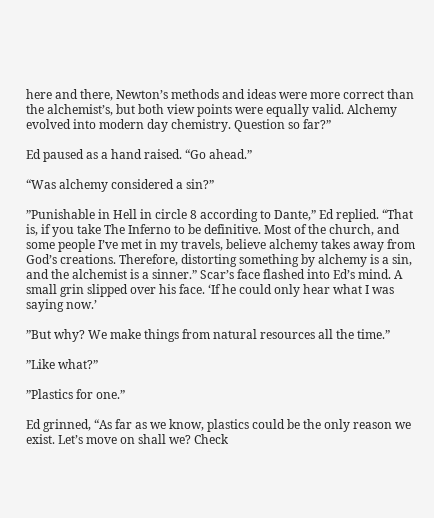here and there, Newton’s methods and ideas were more correct than the alchemist’s, but both view points were equally valid. Alchemy evolved into modern day chemistry. Question so far?”

Ed paused as a hand raised. “Go ahead.”

“Was alchemy considered a sin?”

”Punishable in Hell in circle 8 according to Dante,” Ed replied. “That is, if you take The Inferno to be definitive. Most of the church, and some people I’ve met in my travels, believe alchemy takes away from God’s creations. Therefore, distorting something by alchemy is a sin, and the alchemist is a sinner.” Scar’s face flashed into Ed’s mind. A small grin slipped over his face. ‘If he could only hear what I was saying now.’

”But why? We make things from natural resources all the time.”

”Like what?”

”Plastics for one.”

Ed grinned, “As far as we know, plastics could be the only reason we exist. Let’s move on shall we? Check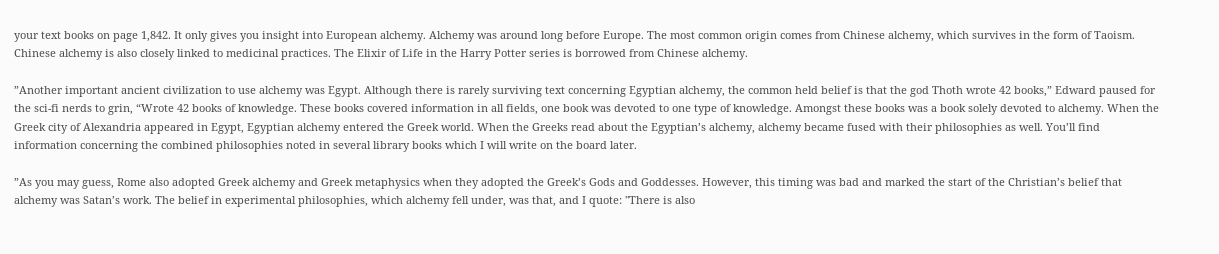your text books on page 1,842. It only gives you insight into European alchemy. Alchemy was around long before Europe. The most common origin comes from Chinese alchemy, which survives in the form of Taoism. Chinese alchemy is also closely linked to medicinal practices. The Elixir of Life in the Harry Potter series is borrowed from Chinese alchemy.

”Another important ancient civilization to use alchemy was Egypt. Although there is rarely surviving text concerning Egyptian alchemy, the common held belief is that the god Thoth wrote 42 books,” Edward paused for the sci-fi nerds to grin, “Wrote 42 books of knowledge. These books covered information in all fields, one book was devoted to one type of knowledge. Amongst these books was a book solely devoted to alchemy. When the Greek city of Alexandria appeared in Egypt, Egyptian alchemy entered the Greek world. When the Greeks read about the Egyptian’s alchemy, alchemy became fused with their philosophies as well. You’ll find information concerning the combined philosophies noted in several library books which I will write on the board later.

”As you may guess, Rome also adopted Greek alchemy and Greek metaphysics when they adopted the Greek’s Gods and Goddesses. However, this timing was bad and marked the start of the Christian’s belief that alchemy was Satan’s work. The belief in experimental philosophies, which alchemy fell under, was that, and I quote: "There is also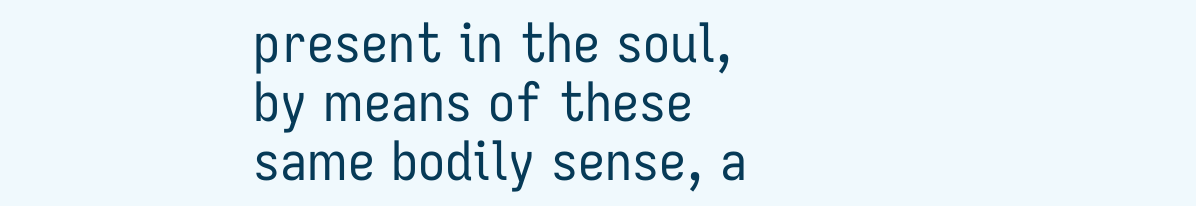present in the soul, by means of these same bodily sense, a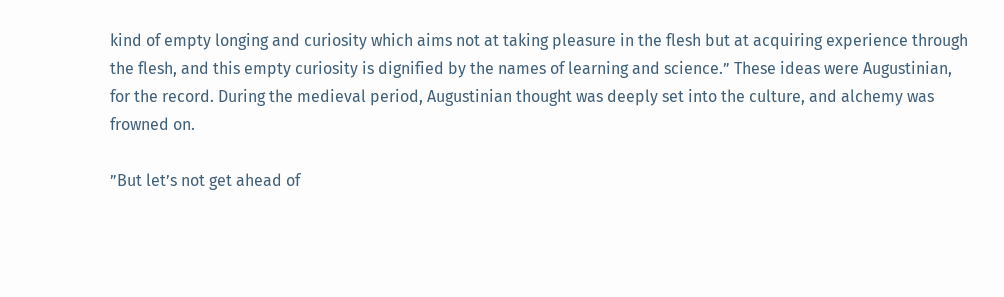kind of empty longing and curiosity which aims not at taking pleasure in the flesh but at acquiring experience through the flesh, and this empty curiosity is dignified by the names of learning and science.” These ideas were Augustinian, for the record. During the medieval period, Augustinian thought was deeply set into the culture, and alchemy was frowned on.

”But let’s not get ahead of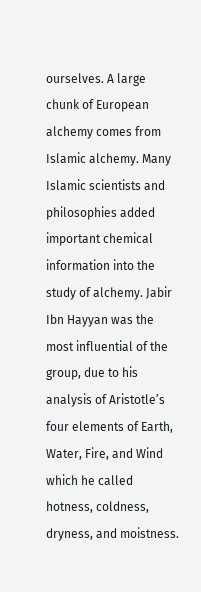ourselves. A large chunk of European alchemy comes from Islamic alchemy. Many Islamic scientists and philosophies added important chemical information into the study of alchemy. Jabir Ibn Hayyan was the most influential of the group, due to his analysis of Aristotle’s four elements of Earth, Water, Fire, and Wind which he called hotness, coldness, dryness, and moistness.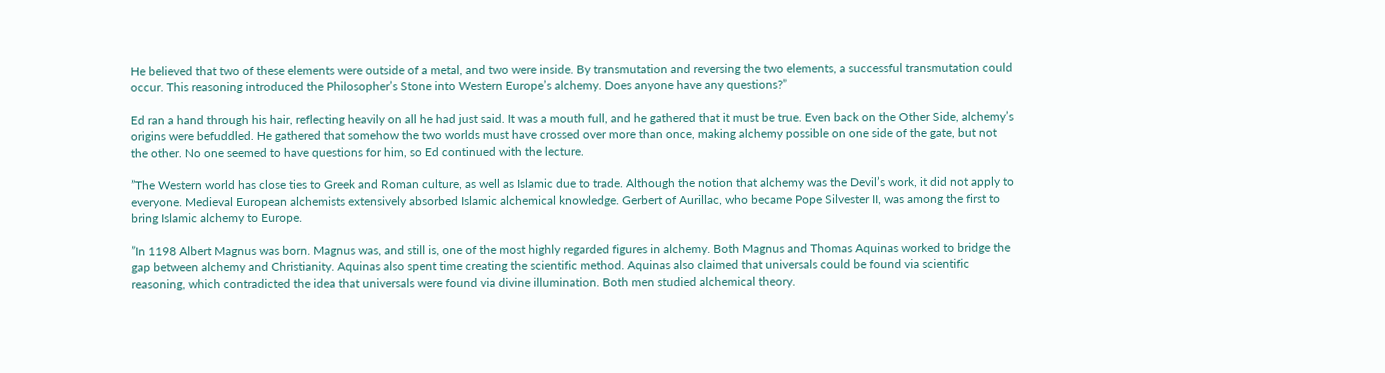He believed that two of these elements were outside of a metal, and two were inside. By transmutation and reversing the two elements, a successful transmutation could occur. This reasoning introduced the Philosopher’s Stone into Western Europe’s alchemy. Does anyone have any questions?”

Ed ran a hand through his hair, reflecting heavily on all he had just said. It was a mouth full, and he gathered that it must be true. Even back on the Other Side, alchemy’s origins were befuddled. He gathered that somehow the two worlds must have crossed over more than once, making alchemy possible on one side of the gate, but not the other. No one seemed to have questions for him, so Ed continued with the lecture.

”The Western world has close ties to Greek and Roman culture, as well as Islamic due to trade. Although the notion that alchemy was the Devil’s work, it did not apply to everyone. Medieval European alchemists extensively absorbed Islamic alchemical knowledge. Gerbert of Aurillac, who became Pope Silvester II, was among the first to bring Islamic alchemy to Europe.

”In 1198 Albert Magnus was born. Magnus was, and still is, one of the most highly regarded figures in alchemy. Both Magnus and Thomas Aquinas worked to bridge the gap between alchemy and Christianity. Aquinas also spent time creating the scientific method. Aquinas also claimed that universals could be found via scientific reasoning, which contradicted the idea that universals were found via divine illumination. Both men studied alchemical theory.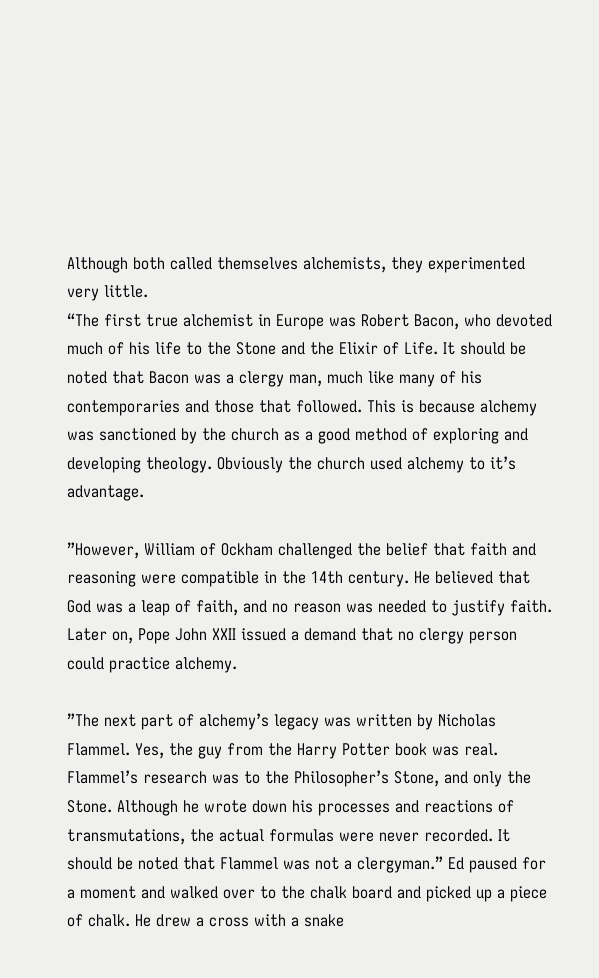Although both called themselves alchemists, they experimented very little.
“The first true alchemist in Europe was Robert Bacon, who devoted much of his life to the Stone and the Elixir of Life. It should be noted that Bacon was a clergy man, much like many of his contemporaries and those that followed. This is because alchemy was sanctioned by the church as a good method of exploring and developing theology. Obviously the church used alchemy to it’s advantage.

”However, William of Ockham challenged the belief that faith and reasoning were compatible in the 14th century. He believed that God was a leap of faith, and no reason was needed to justify faith. Later on, Pope John XXII issued a demand that no clergy person could practice alchemy.

”The next part of alchemy’s legacy was written by Nicholas Flammel. Yes, the guy from the Harry Potter book was real. Flammel’s research was to the Philosopher’s Stone, and only the Stone. Although he wrote down his processes and reactions of transmutations, the actual formulas were never recorded. It should be noted that Flammel was not a clergyman.” Ed paused for a moment and walked over to the chalk board and picked up a piece of chalk. He drew a cross with a snake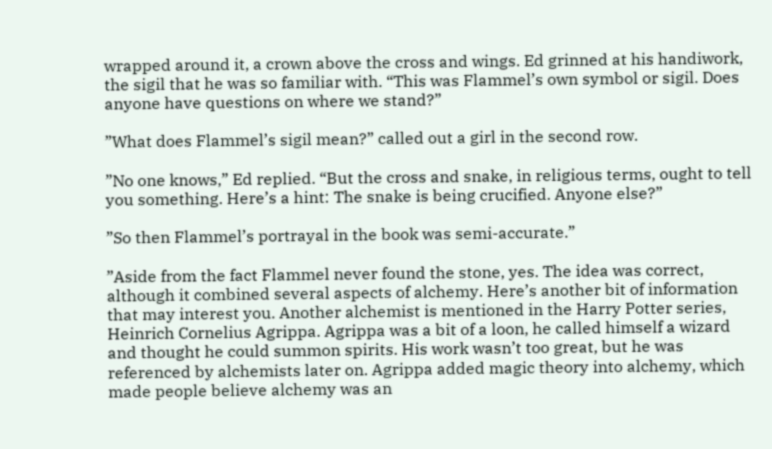wrapped around it, a crown above the cross and wings. Ed grinned at his handiwork, the sigil that he was so familiar with. “This was Flammel’s own symbol or sigil. Does anyone have questions on where we stand?”

”What does Flammel’s sigil mean?” called out a girl in the second row.

”No one knows,” Ed replied. “But the cross and snake, in religious terms, ought to tell you something. Here’s a hint: The snake is being crucified. Anyone else?”

”So then Flammel’s portrayal in the book was semi-accurate.”

”Aside from the fact Flammel never found the stone, yes. The idea was correct, although it combined several aspects of alchemy. Here’s another bit of information that may interest you. Another alchemist is mentioned in the Harry Potter series, Heinrich Cornelius Agrippa. Agrippa was a bit of a loon, he called himself a wizard and thought he could summon spirits. His work wasn’t too great, but he was referenced by alchemists later on. Agrippa added magic theory into alchemy, which made people believe alchemy was an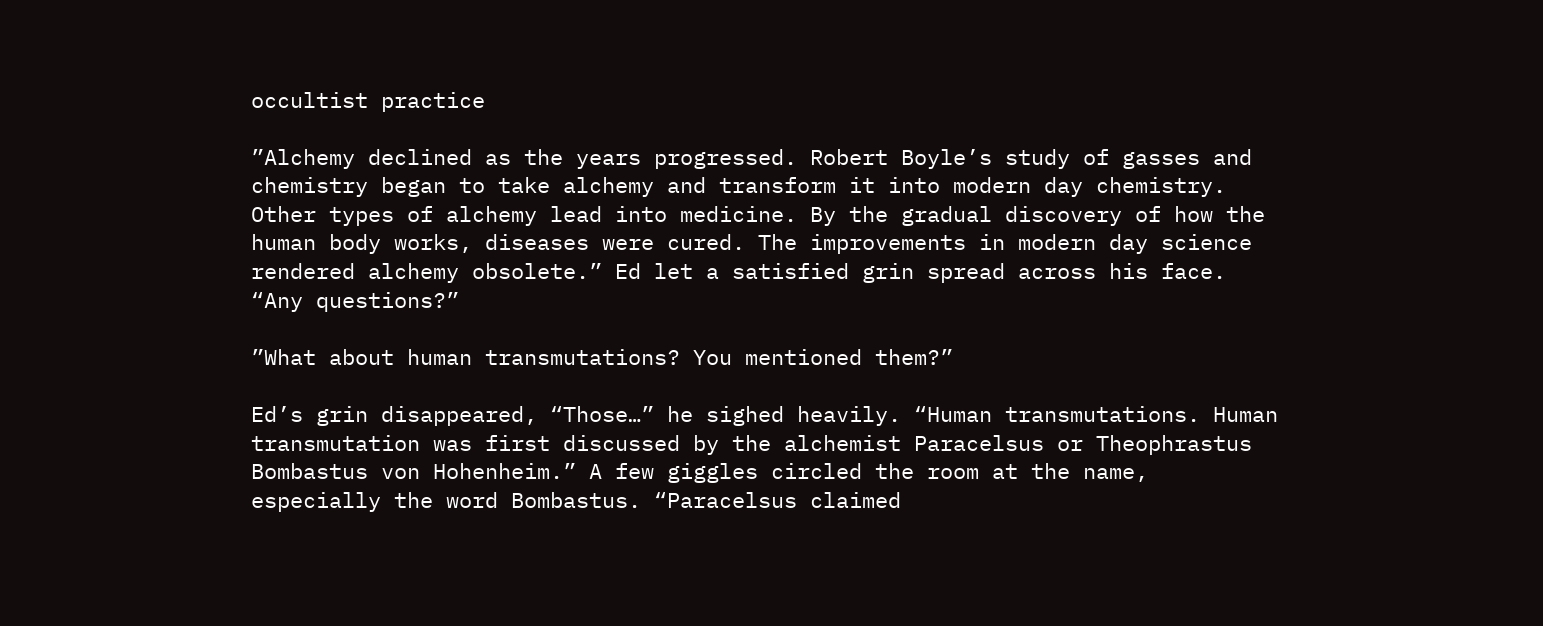occultist practice

”Alchemy declined as the years progressed. Robert Boyle’s study of gasses and chemistry began to take alchemy and transform it into modern day chemistry. Other types of alchemy lead into medicine. By the gradual discovery of how the human body works, diseases were cured. The improvements in modern day science rendered alchemy obsolete.” Ed let a satisfied grin spread across his face. “Any questions?”

”What about human transmutations? You mentioned them?”

Ed’s grin disappeared, “Those…” he sighed heavily. “Human transmutations. Human transmutation was first discussed by the alchemist Paracelsus or Theophrastus Bombastus von Hohenheim.” A few giggles circled the room at the name, especially the word Bombastus. “Paracelsus claimed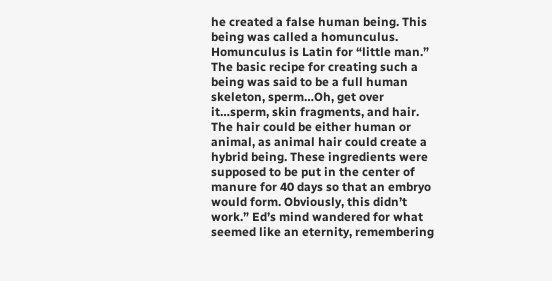he created a false human being. This being was called a homunculus. Homunculus is Latin for “little man.” The basic recipe for creating such a being was said to be a full human skeleton, sperm…Oh, get over it…sperm, skin fragments, and hair. The hair could be either human or animal, as animal hair could create a hybrid being. These ingredients were supposed to be put in the center of manure for 40 days so that an embryo would form. Obviously, this didn’t work.” Ed’s mind wandered for what seemed like an eternity, remembering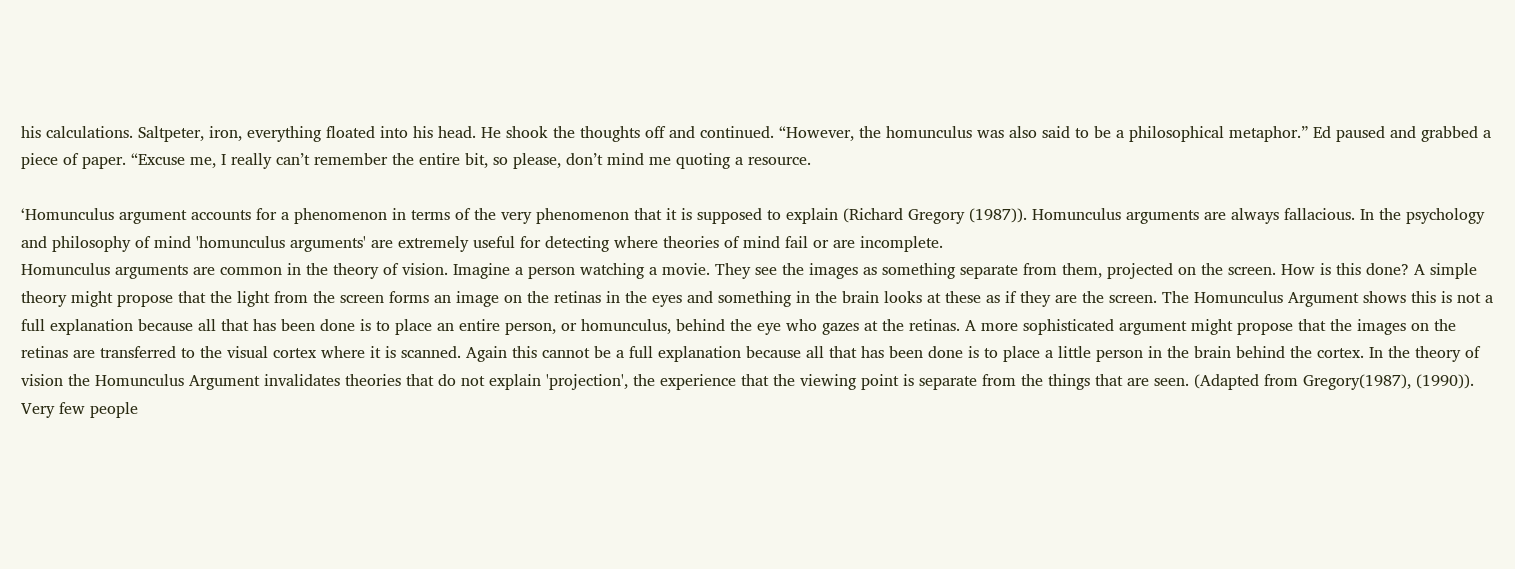his calculations. Saltpeter, iron, everything floated into his head. He shook the thoughts off and continued. “However, the homunculus was also said to be a philosophical metaphor.” Ed paused and grabbed a piece of paper. “Excuse me, I really can’t remember the entire bit, so please, don’t mind me quoting a resource.

‘Homunculus argument accounts for a phenomenon in terms of the very phenomenon that it is supposed to explain (Richard Gregory (1987)). Homunculus arguments are always fallacious. In the psychology and philosophy of mind 'homunculus arguments' are extremely useful for detecting where theories of mind fail or are incomplete.
Homunculus arguments are common in the theory of vision. Imagine a person watching a movie. They see the images as something separate from them, projected on the screen. How is this done? A simple theory might propose that the light from the screen forms an image on the retinas in the eyes and something in the brain looks at these as if they are the screen. The Homunculus Argument shows this is not a full explanation because all that has been done is to place an entire person, or homunculus, behind the eye who gazes at the retinas. A more sophisticated argument might propose that the images on the retinas are transferred to the visual cortex where it is scanned. Again this cannot be a full explanation because all that has been done is to place a little person in the brain behind the cortex. In the theory of vision the Homunculus Argument invalidates theories that do not explain 'projection', the experience that the viewing point is separate from the things that are seen. (Adapted from Gregory(1987), (1990)).
Very few people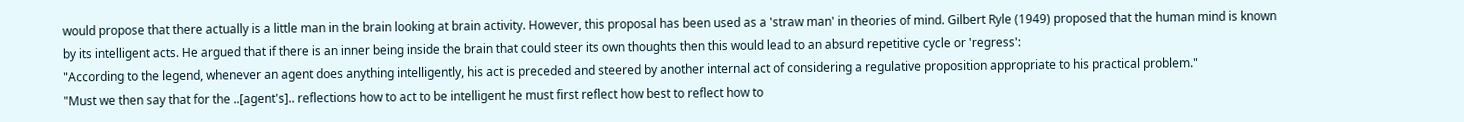would propose that there actually is a little man in the brain looking at brain activity. However, this proposal has been used as a 'straw man' in theories of mind. Gilbert Ryle (1949) proposed that the human mind is known by its intelligent acts. He argued that if there is an inner being inside the brain that could steer its own thoughts then this would lead to an absurd repetitive cycle or 'regress':
"According to the legend, whenever an agent does anything intelligently, his act is preceded and steered by another internal act of considering a regulative proposition appropriate to his practical problem."
"Must we then say that for the ..[agent's].. reflections how to act to be intelligent he must first reflect how best to reflect how to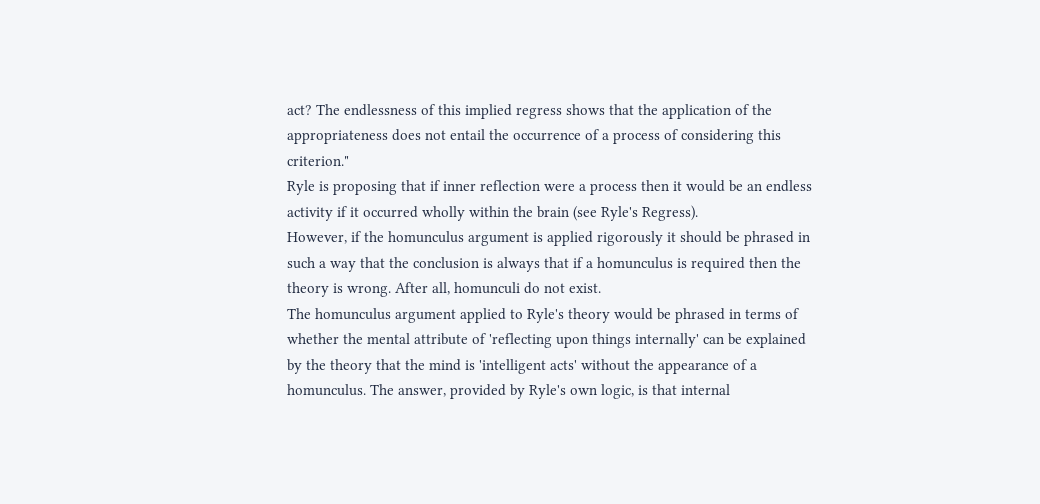act? The endlessness of this implied regress shows that the application of the appropriateness does not entail the occurrence of a process of considering this criterion."
Ryle is proposing that if inner reflection were a process then it would be an endless activity if it occurred wholly within the brain (see Ryle's Regress).
However, if the homunculus argument is applied rigorously it should be phrased in such a way that the conclusion is always that if a homunculus is required then the theory is wrong. After all, homunculi do not exist.
The homunculus argument applied to Ryle's theory would be phrased in terms of whether the mental attribute of 'reflecting upon things internally' can be explained by the theory that the mind is 'intelligent acts' without the appearance of a homunculus. The answer, provided by Ryle's own logic, is that internal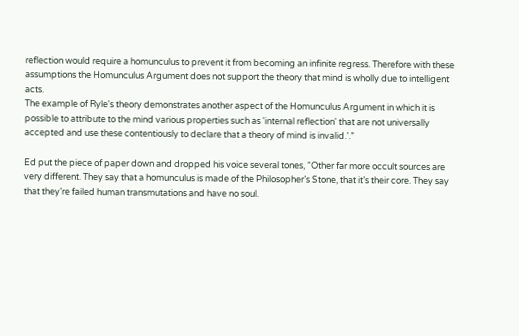reflection would require a homunculus to prevent it from becoming an infinite regress. Therefore with these assumptions the Homunculus Argument does not support the theory that mind is wholly due to intelligent acts.
The example of Ryle's theory demonstrates another aspect of the Homunculus Argument in which it is possible to attribute to the mind various properties such as 'internal reflection' that are not universally accepted and use these contentiously to declare that a theory of mind is invalid.’.”

Ed put the piece of paper down and dropped his voice several tones, “Other far more occult sources are very different. They say that a homunculus is made of the Philosopher’s Stone, that it’s their core. They say that they’re failed human transmutations and have no soul.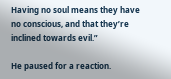Having no soul means they have no conscious, and that they’re inclined towards evil.”

He paused for a reaction.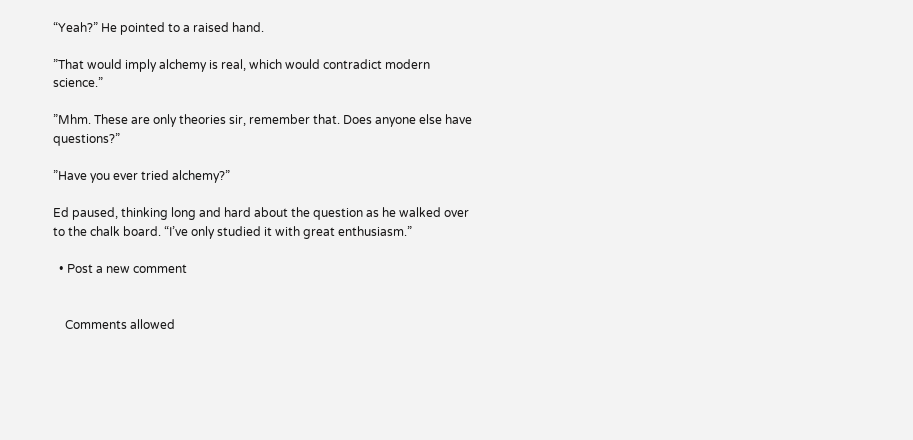“Yeah?” He pointed to a raised hand.

”That would imply alchemy is real, which would contradict modern science.”

”Mhm. These are only theories sir, remember that. Does anyone else have questions?”

”Have you ever tried alchemy?”

Ed paused, thinking long and hard about the question as he walked over to the chalk board. “I’ve only studied it with great enthusiasm.”

  • Post a new comment


    Comments allowed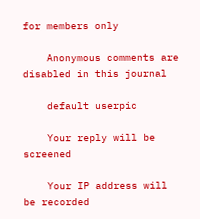for members only

    Anonymous comments are disabled in this journal

    default userpic

    Your reply will be screened

    Your IP address will be recorded